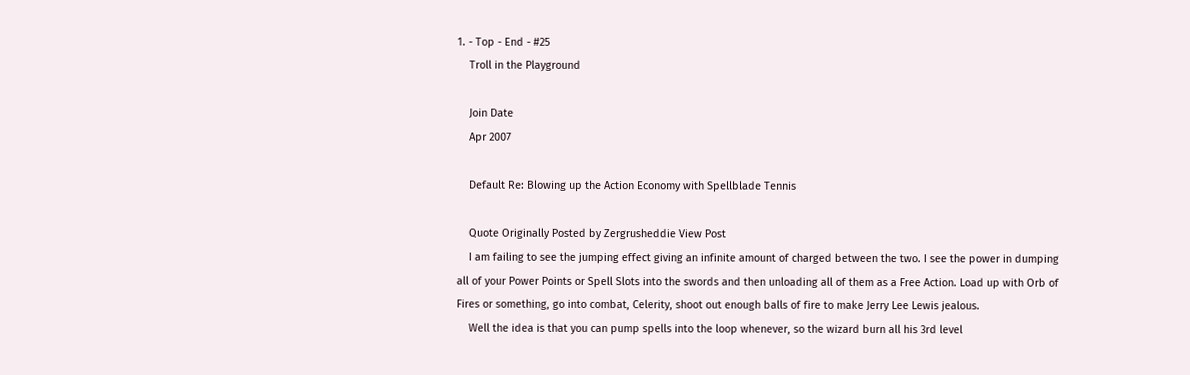1. - Top - End - #25
    Troll in the Playground

    Join Date
    Apr 2007

    Default Re: Blowing up the Action Economy with Spellblade Tennis

    Quote Originally Posted by Zergrusheddie View Post
    I am failing to see the jumping effect giving an infinite amount of charged between the two. I see the power in dumping all of your Power Points or Spell Slots into the swords and then unloading all of them as a Free Action. Load up with Orb of Fires or something, go into combat, Celerity, shoot out enough balls of fire to make Jerry Lee Lewis jealous.
    Well the idea is that you can pump spells into the loop whenever, so the wizard burn all his 3rd level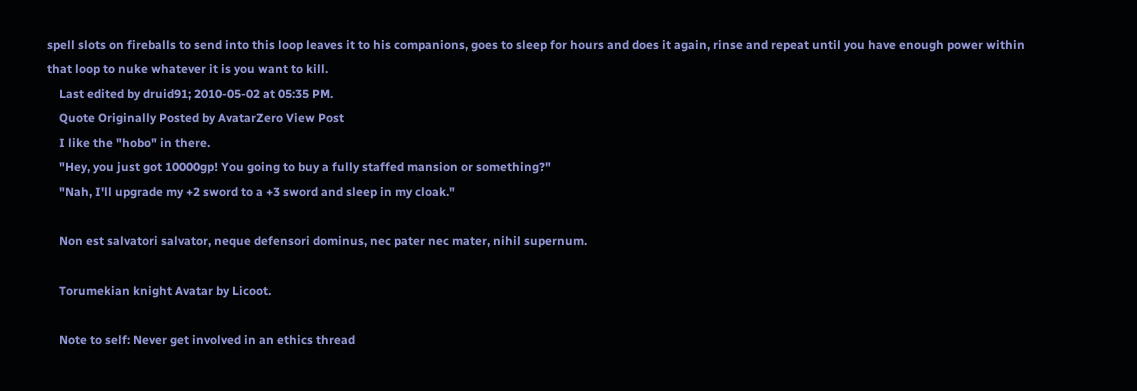spell slots on fireballs to send into this loop leaves it to his companions, goes to sleep for hours and does it again, rinse and repeat until you have enough power within that loop to nuke whatever it is you want to kill.
    Last edited by druid91; 2010-05-02 at 05:35 PM.
    Quote Originally Posted by AvatarZero View Post
    I like the "hobo" in there.
    "Hey, you just got 10000gp! You going to buy a fully staffed mansion or something?"
    "Nah, I'll upgrade my +2 sword to a +3 sword and sleep in my cloak."

    Non est salvatori salvator, neque defensori dominus, nec pater nec mater, nihil supernum.

    Torumekian knight Avatar by Licoot.

    Note to self: Never get involved in an ethics thread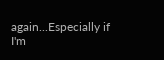again...Especially if I'm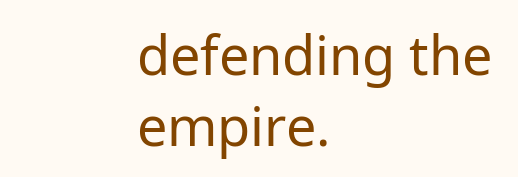defending the empire.